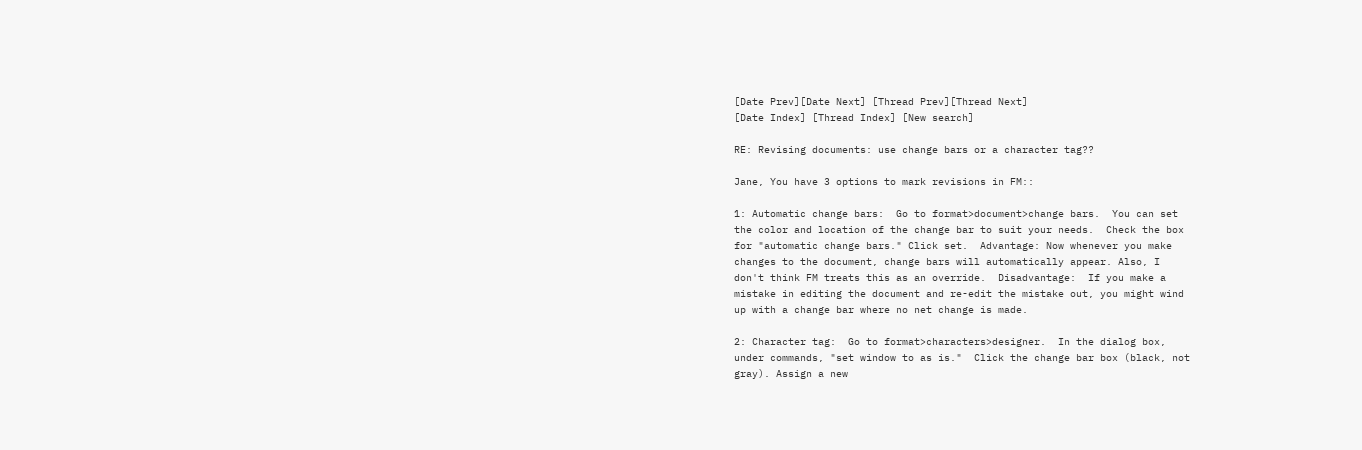[Date Prev][Date Next] [Thread Prev][Thread Next]
[Date Index] [Thread Index] [New search]

RE: Revising documents: use change bars or a character tag??

Jane, You have 3 options to mark revisions in FM::

1: Automatic change bars:  Go to format>document>change bars.  You can set
the color and location of the change bar to suit your needs.  Check the box
for "automatic change bars." Click set.  Advantage: Now whenever you make
changes to the document, change bars will automatically appear. Also, I
don't think FM treats this as an override.  Disadvantage:  If you make a
mistake in editing the document and re-edit the mistake out, you might wind
up with a change bar where no net change is made.

2: Character tag:  Go to format>characters>designer.  In the dialog box,
under commands, "set window to as is."  Click the change bar box (black, not
gray). Assign a new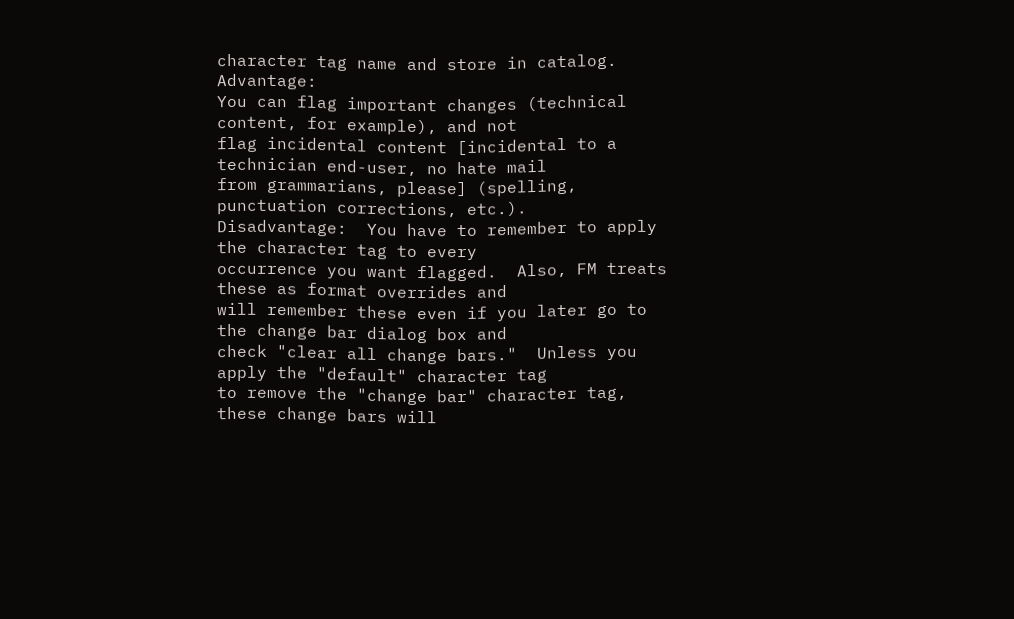character tag name and store in catalog.  Advantage:
You can flag important changes (technical content, for example), and not
flag incidental content [incidental to a technician end-user, no hate mail
from grammarians, please] (spelling, punctuation corrections, etc.).
Disadvantage:  You have to remember to apply the character tag to every
occurrence you want flagged.  Also, FM treats these as format overrides and
will remember these even if you later go to the change bar dialog box and
check "clear all change bars."  Unless you apply the "default" character tag
to remove the "change bar" character tag, these change bars will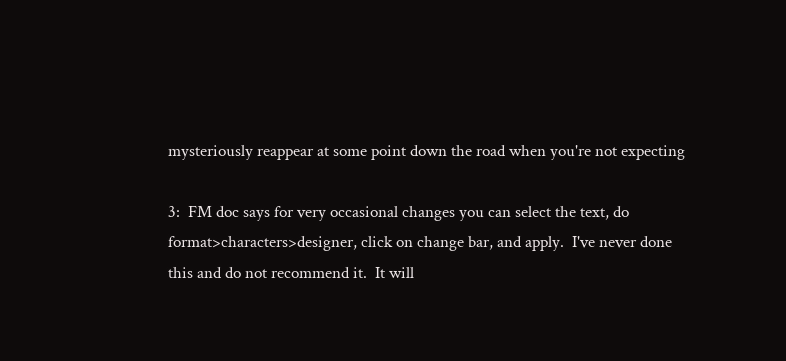mysteriously reappear at some point down the road when you're not expecting

3:  FM doc says for very occasional changes you can select the text, do
format>characters>designer, click on change bar, and apply.  I've never done
this and do not recommend it.  It will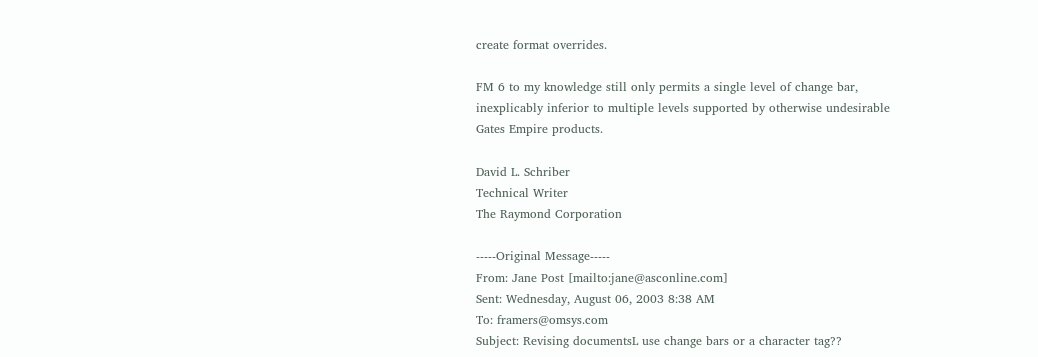create format overrides.

FM 6 to my knowledge still only permits a single level of change bar,
inexplicably inferior to multiple levels supported by otherwise undesirable
Gates Empire products.

David L. Schriber
Technical Writer
The Raymond Corporation

-----Original Message-----
From: Jane Post [mailto:jane@asconline.com]
Sent: Wednesday, August 06, 2003 8:38 AM
To: framers@omsys.com
Subject: Revising documentsL use change bars or a character tag??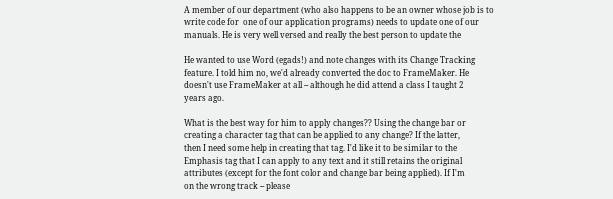A member of our department (who also happens to be an owner whose job is to
write code for  one of our application programs) needs to update one of our
manuals. He is very well versed and really the best person to update the

He wanted to use Word (egads!) and note changes with its Change Tracking
feature. I told him no, we'd already converted the doc to FrameMaker. He
doesn't use FrameMaker at all -- although he did attend a class I taught 2
years ago.

What is the best way for him to apply changes?? Using the change bar or
creating a character tag that can be applied to any change? If the latter,
then I need some help in creating that tag. I'd like it to be similar to the
Emphasis tag that I can apply to any text and it still retains the original
attributes (except for the font color and change bar being applied). If I'm
on the wrong track -- please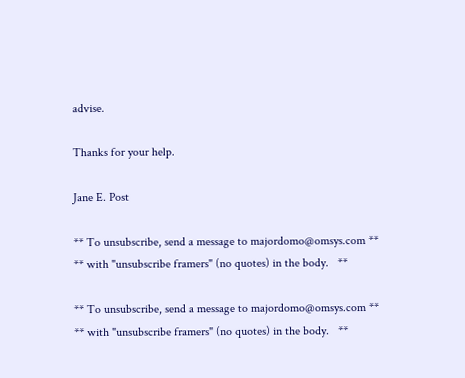advise.

Thanks for your help.

Jane E. Post

** To unsubscribe, send a message to majordomo@omsys.com **
** with "unsubscribe framers" (no quotes) in the body.   **

** To unsubscribe, send a message to majordomo@omsys.com **
** with "unsubscribe framers" (no quotes) in the body.   **